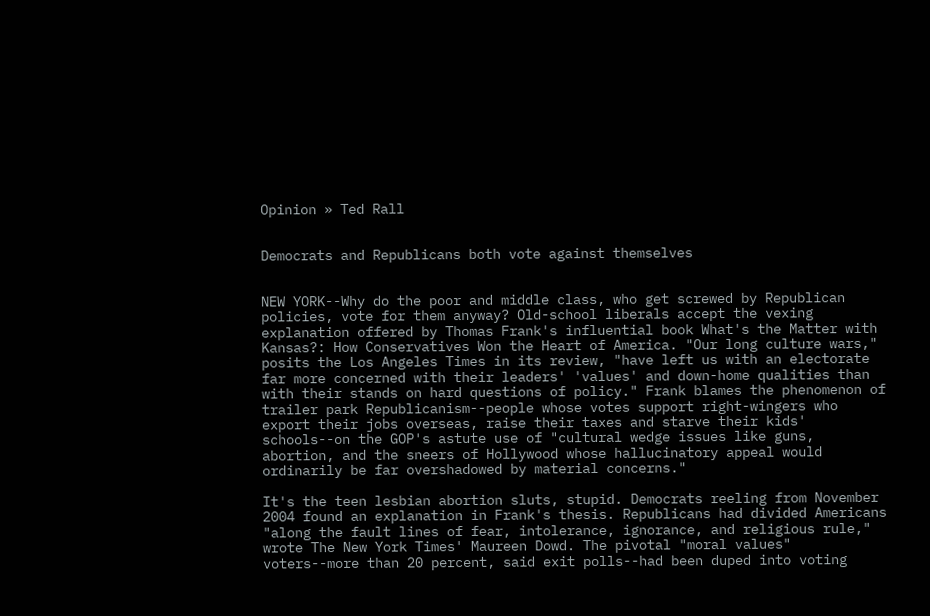Opinion » Ted Rall


Democrats and Republicans both vote against themselves


NEW YORK--Why do the poor and middle class, who get screwed by Republican policies, vote for them anyway? Old-school liberals accept the vexing explanation offered by Thomas Frank's influential book What's the Matter with Kansas?: How Conservatives Won the Heart of America. "Our long culture wars," posits the Los Angeles Times in its review, "have left us with an electorate far more concerned with their leaders' 'values' and down-home qualities than with their stands on hard questions of policy." Frank blames the phenomenon of trailer park Republicanism--people whose votes support right-wingers who export their jobs overseas, raise their taxes and starve their kids' schools--on the GOP's astute use of "cultural wedge issues like guns, abortion, and the sneers of Hollywood whose hallucinatory appeal would ordinarily be far overshadowed by material concerns."

It's the teen lesbian abortion sluts, stupid. Democrats reeling from November 2004 found an explanation in Frank's thesis. Republicans had divided Americans "along the fault lines of fear, intolerance, ignorance, and religious rule," wrote The New York Times' Maureen Dowd. The pivotal "moral values" voters--more than 20 percent, said exit polls--had been duped into voting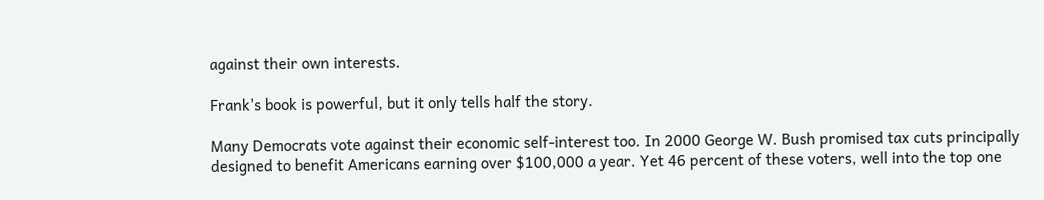against their own interests.

Frank's book is powerful, but it only tells half the story.

Many Democrats vote against their economic self-interest too. In 2000 George W. Bush promised tax cuts principally designed to benefit Americans earning over $100,000 a year. Yet 46 percent of these voters, well into the top one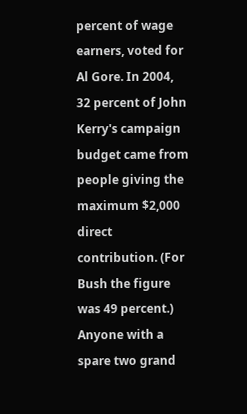percent of wage earners, voted for Al Gore. In 2004, 32 percent of John Kerry's campaign budget came from people giving the maximum $2,000 direct contribution. (For Bush the figure was 49 percent.) Anyone with a spare two grand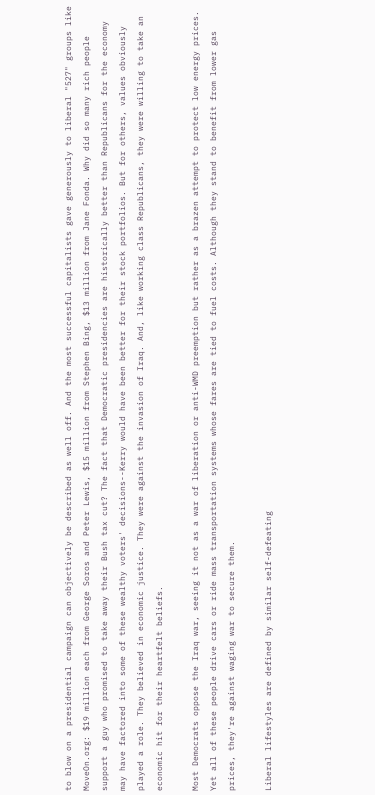to blow on a presidential campaign can objectively be described as well off. And the most successful capitalists gave generously to liberal "527" groups like MoveOn.org: $19 million each from George Soros and Peter Lewis, $15 million from Stephen Bing, $13 million from Jane Fonda. Why did so many rich people support a guy who promised to take away their Bush tax cut? The fact that Democratic presidencies are historically better than Republicans for the economy may have factored into some of these wealthy voters' decisions--Kerry would have been better for their stock portfolios. But for others, values obviously played a role. They believed in economic justice. They were against the invasion of Iraq. And, like working class Republicans, they were willing to take an economic hit for their heartfelt beliefs.

Most Democrats oppose the Iraq war, seeing it not as a war of liberation or anti-WMD preemption but rather as a brazen attempt to protect low energy prices. Yet all of these people drive cars or ride mass transportation systems whose fares are tied to fuel costs. Although they stand to benefit from lower gas prices, they're against waging war to secure them.

Liberal lifestyles are defined by similar self-defeating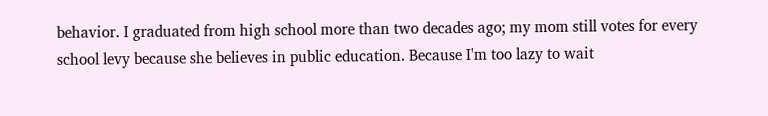behavior. I graduated from high school more than two decades ago; my mom still votes for every school levy because she believes in public education. Because I'm too lazy to wait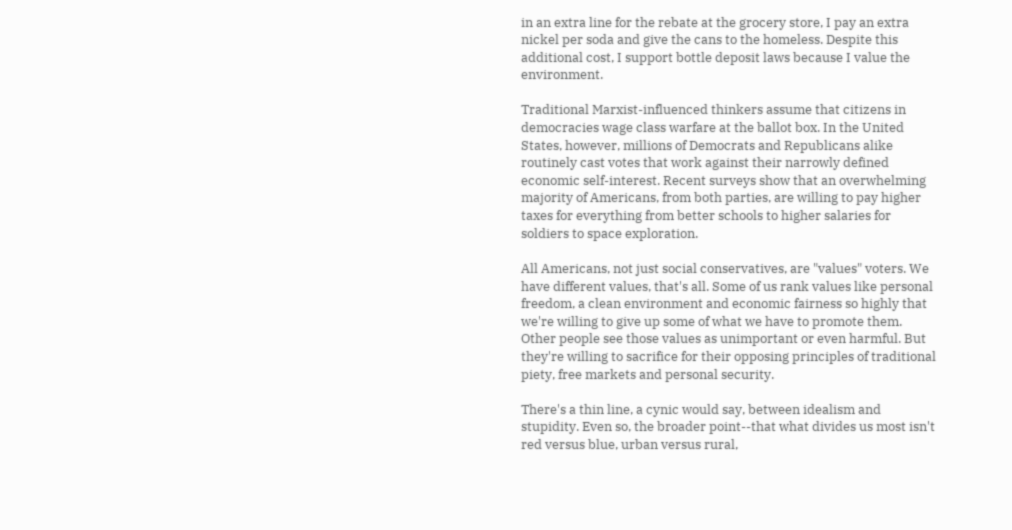in an extra line for the rebate at the grocery store, I pay an extra nickel per soda and give the cans to the homeless. Despite this additional cost, I support bottle deposit laws because I value the environment.

Traditional Marxist-influenced thinkers assume that citizens in democracies wage class warfare at the ballot box. In the United States, however, millions of Democrats and Republicans alike routinely cast votes that work against their narrowly defined economic self-interest. Recent surveys show that an overwhelming majority of Americans, from both parties, are willing to pay higher taxes for everything from better schools to higher salaries for soldiers to space exploration.

All Americans, not just social conservatives, are "values" voters. We have different values, that's all. Some of us rank values like personal freedom, a clean environment and economic fairness so highly that we're willing to give up some of what we have to promote them. Other people see those values as unimportant or even harmful. But they're willing to sacrifice for their opposing principles of traditional piety, free markets and personal security.

There's a thin line, a cynic would say, between idealism and stupidity. Even so, the broader point--that what divides us most isn't red versus blue, urban versus rural,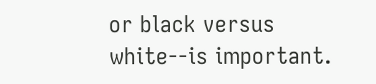or black versus white--is important.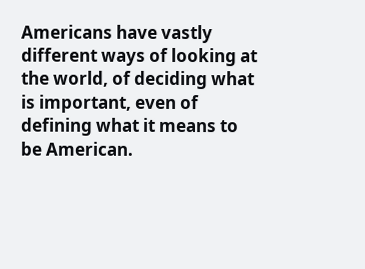Americans have vastly different ways of looking at the world, of deciding what is important, even of defining what it means to be American.